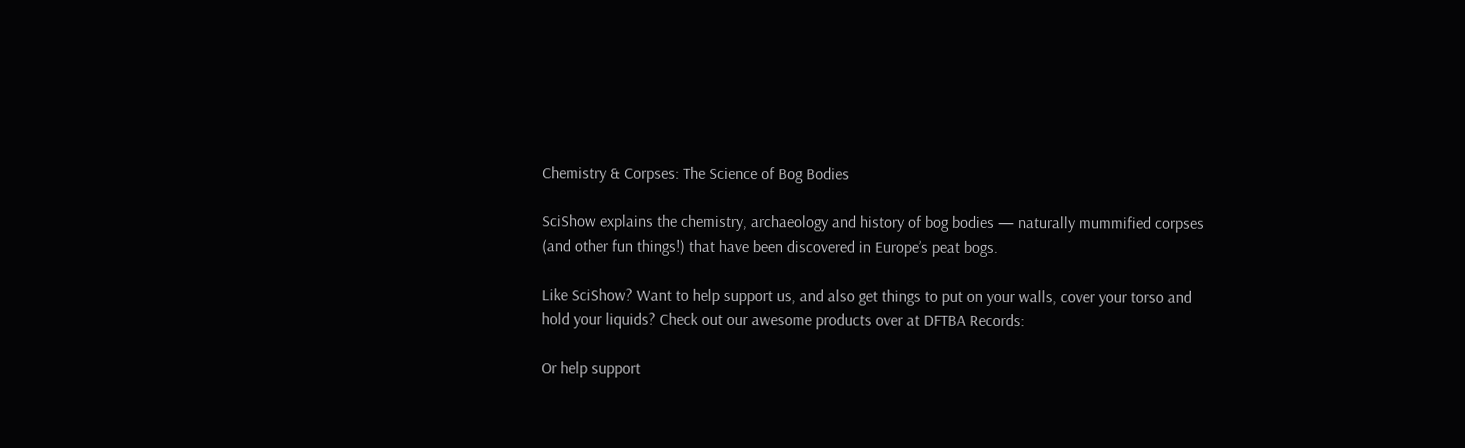Chemistry & Corpses: The Science of Bog Bodies

SciShow explains the chemistry, archaeology and history of bog bodies — naturally mummified corpses (and other fun things!) that have been discovered in Europe’s peat bogs.

Like SciShow? Want to help support us, and also get things to put on your walls, cover your torso and hold your liquids? Check out our awesome products over at DFTBA Records:

Or help support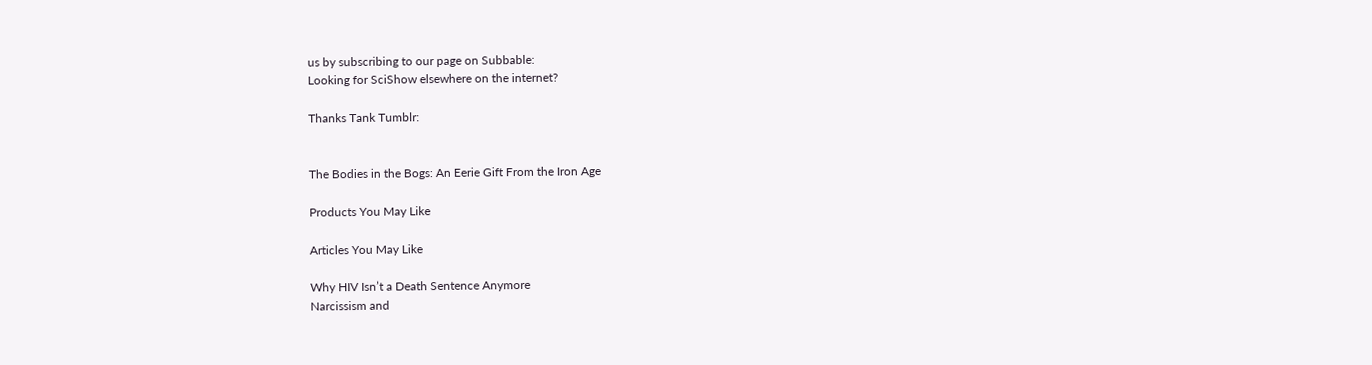us by subscribing to our page on Subbable:
Looking for SciShow elsewhere on the internet?

Thanks Tank Tumblr:


The Bodies in the Bogs: An Eerie Gift From the Iron Age

Products You May Like

Articles You May Like

Why HIV Isn’t a Death Sentence Anymore
Narcissism and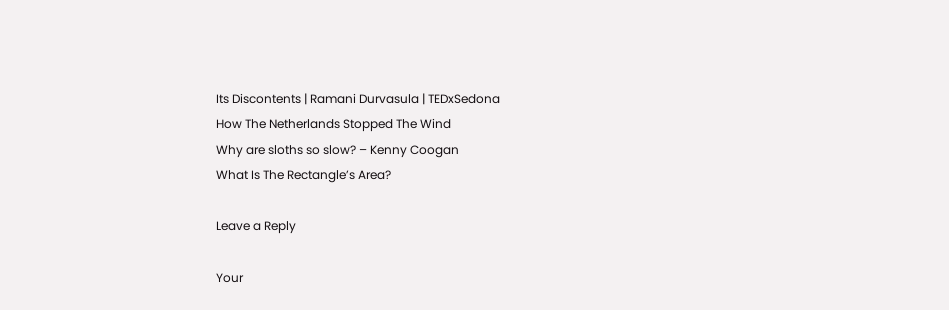Its Discontents | Ramani Durvasula | TEDxSedona
How The Netherlands Stopped The Wind
Why are sloths so slow? – Kenny Coogan
What Is The Rectangle’s Area?

Leave a Reply

Your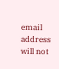email address will not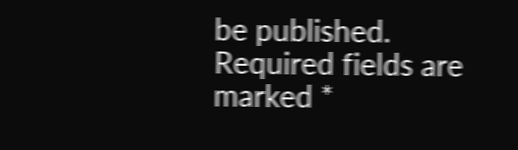be published. Required fields are marked *